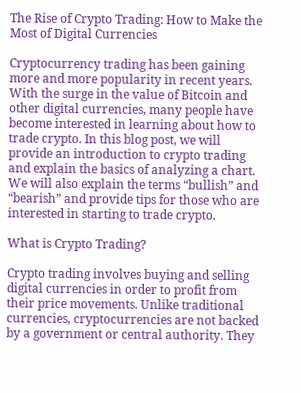The Rise of Crypto Trading: How to Make the Most of Digital Currencies

Cryptocurrency trading has been gaining more and more popularity in recent years. With the surge in the value of Bitcoin and other digital currencies, many people have become interested in learning about how to trade crypto. In this blog post, we will provide an introduction to crypto trading and explain the basics of analyzing a chart. We will also explain the terms “bullish” and “bearish” and provide tips for those who are interested in starting to trade crypto.

What is Crypto Trading?

Crypto trading involves buying and selling digital currencies in order to profit from their price movements. Unlike traditional currencies, cryptocurrencies are not backed by a government or central authority. They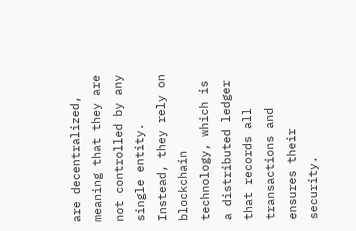are decentralized, meaning that they are not controlled by any single entity. Instead, they rely on blockchain technology, which is a distributed ledger that records all transactions and ensures their security.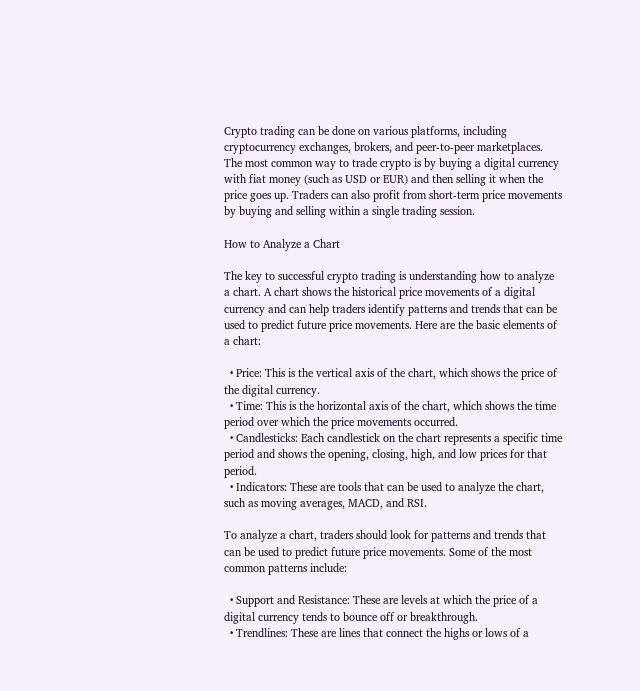Crypto trading can be done on various platforms, including cryptocurrency exchanges, brokers, and peer-to-peer marketplaces. The most common way to trade crypto is by buying a digital currency with fiat money (such as USD or EUR) and then selling it when the price goes up. Traders can also profit from short-term price movements by buying and selling within a single trading session.

How to Analyze a Chart

The key to successful crypto trading is understanding how to analyze a chart. A chart shows the historical price movements of a digital currency and can help traders identify patterns and trends that can be used to predict future price movements. Here are the basic elements of a chart:

  • Price: This is the vertical axis of the chart, which shows the price of the digital currency.
  • Time: This is the horizontal axis of the chart, which shows the time period over which the price movements occurred.
  • Candlesticks: Each candlestick on the chart represents a specific time period and shows the opening, closing, high, and low prices for that period.
  • Indicators: These are tools that can be used to analyze the chart, such as moving averages, MACD, and RSI.

To analyze a chart, traders should look for patterns and trends that can be used to predict future price movements. Some of the most common patterns include:

  • Support and Resistance: These are levels at which the price of a digital currency tends to bounce off or breakthrough.
  • Trendlines: These are lines that connect the highs or lows of a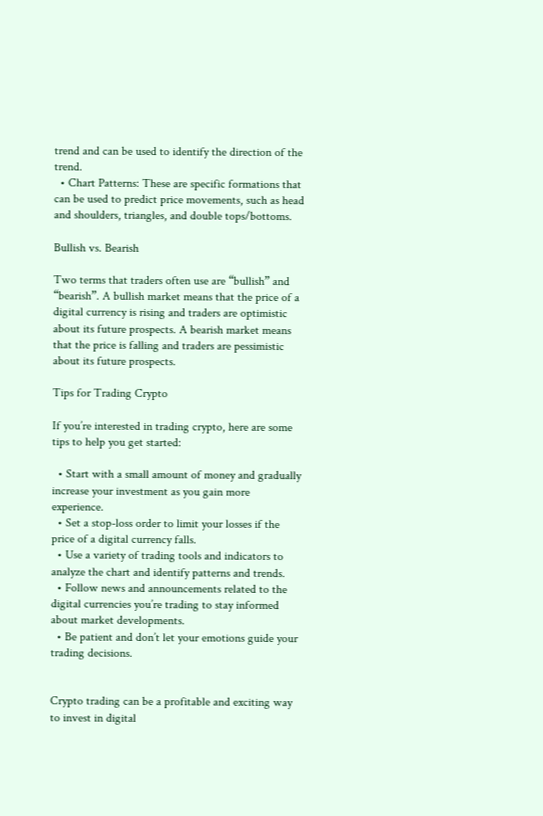trend and can be used to identify the direction of the trend.
  • Chart Patterns: These are specific formations that can be used to predict price movements, such as head and shoulders, triangles, and double tops/bottoms.

Bullish vs. Bearish

Two terms that traders often use are “bullish” and “bearish”. A bullish market means that the price of a digital currency is rising and traders are optimistic about its future prospects. A bearish market means that the price is falling and traders are pessimistic about its future prospects.

Tips for Trading Crypto

If you’re interested in trading crypto, here are some tips to help you get started:

  • Start with a small amount of money and gradually increase your investment as you gain more experience.
  • Set a stop-loss order to limit your losses if the price of a digital currency falls.
  • Use a variety of trading tools and indicators to analyze the chart and identify patterns and trends.
  • Follow news and announcements related to the digital currencies you’re trading to stay informed about market developments.
  • Be patient and don’t let your emotions guide your trading decisions.


Crypto trading can be a profitable and exciting way to invest in digital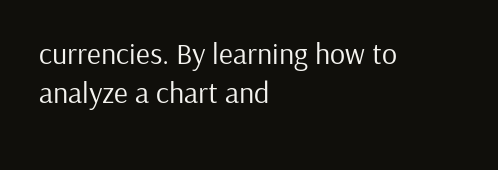currencies. By learning how to analyze a chart and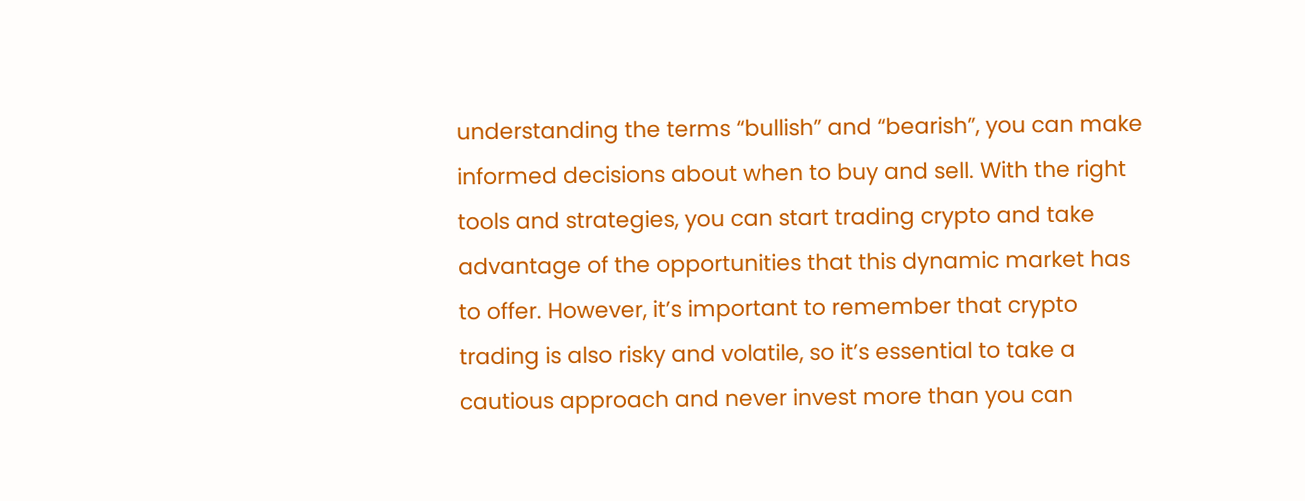understanding the terms “bullish” and “bearish”, you can make informed decisions about when to buy and sell. With the right tools and strategies, you can start trading crypto and take advantage of the opportunities that this dynamic market has to offer. However, it’s important to remember that crypto trading is also risky and volatile, so it’s essential to take a cautious approach and never invest more than you can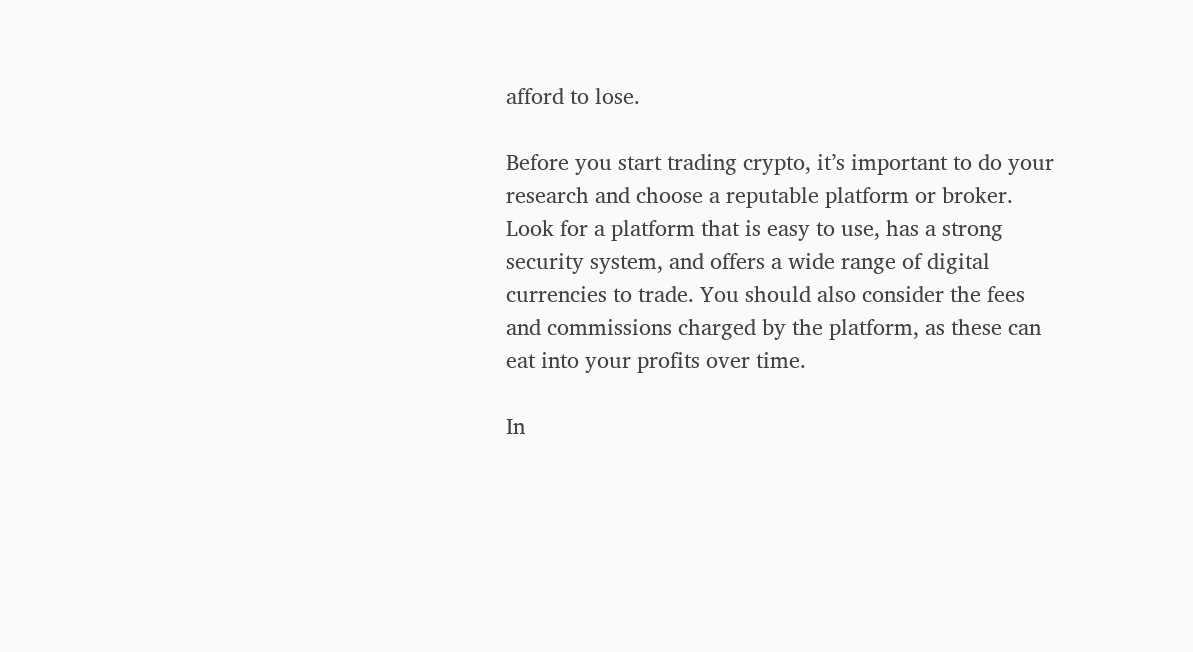afford to lose.

Before you start trading crypto, it’s important to do your research and choose a reputable platform or broker. Look for a platform that is easy to use, has a strong security system, and offers a wide range of digital currencies to trade. You should also consider the fees and commissions charged by the platform, as these can eat into your profits over time.

In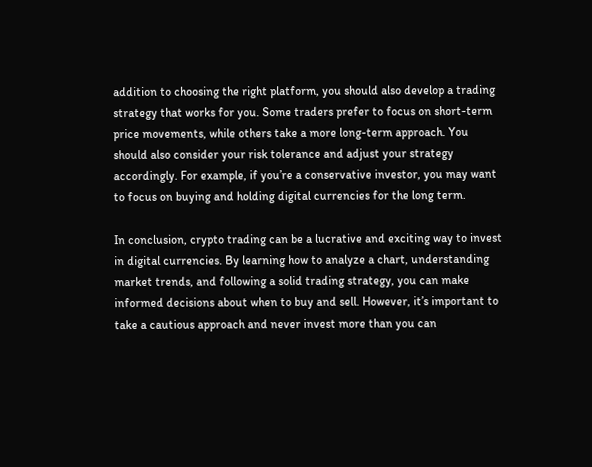addition to choosing the right platform, you should also develop a trading strategy that works for you. Some traders prefer to focus on short-term price movements, while others take a more long-term approach. You should also consider your risk tolerance and adjust your strategy accordingly. For example, if you’re a conservative investor, you may want to focus on buying and holding digital currencies for the long term.

In conclusion, crypto trading can be a lucrative and exciting way to invest in digital currencies. By learning how to analyze a chart, understanding market trends, and following a solid trading strategy, you can make informed decisions about when to buy and sell. However, it’s important to take a cautious approach and never invest more than you can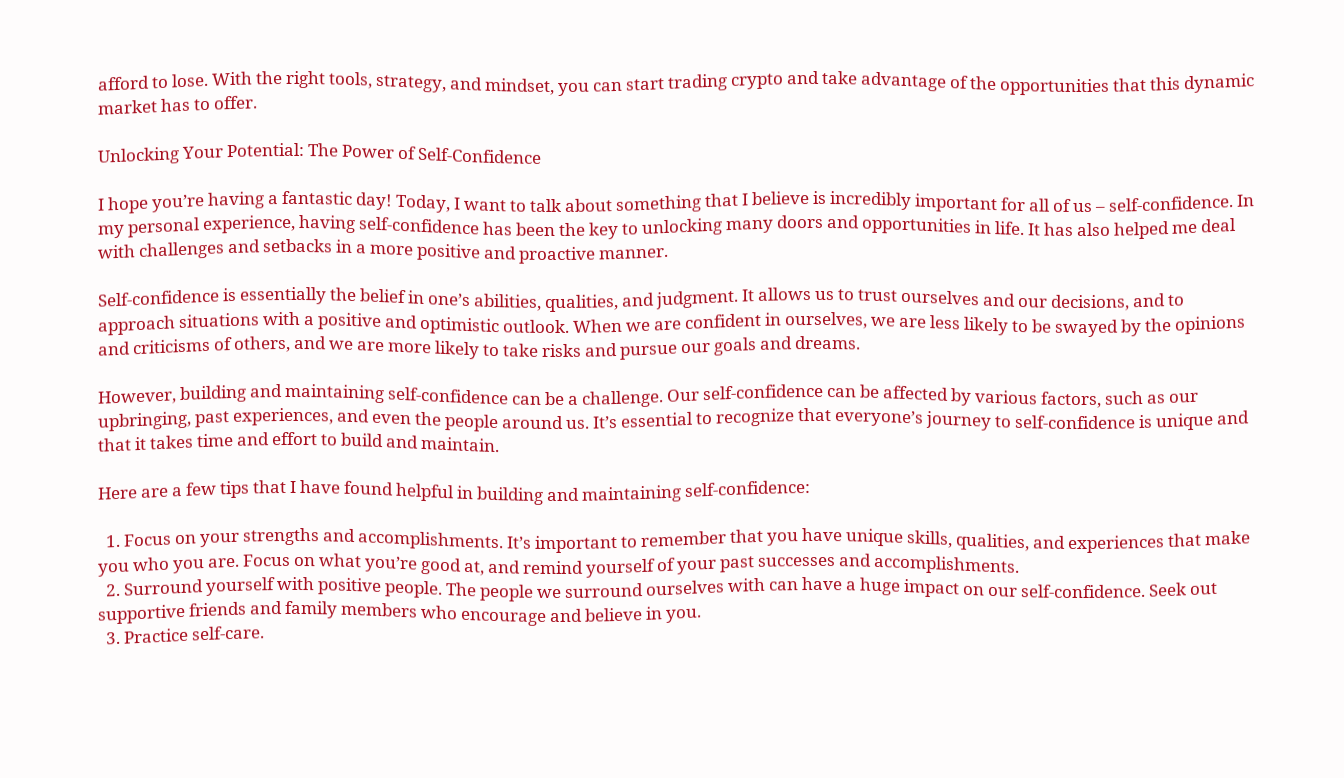afford to lose. With the right tools, strategy, and mindset, you can start trading crypto and take advantage of the opportunities that this dynamic market has to offer.

Unlocking Your Potential: The Power of Self-Confidence

I hope you’re having a fantastic day! Today, I want to talk about something that I believe is incredibly important for all of us – self-confidence. In my personal experience, having self-confidence has been the key to unlocking many doors and opportunities in life. It has also helped me deal with challenges and setbacks in a more positive and proactive manner.

Self-confidence is essentially the belief in one’s abilities, qualities, and judgment. It allows us to trust ourselves and our decisions, and to approach situations with a positive and optimistic outlook. When we are confident in ourselves, we are less likely to be swayed by the opinions and criticisms of others, and we are more likely to take risks and pursue our goals and dreams.

However, building and maintaining self-confidence can be a challenge. Our self-confidence can be affected by various factors, such as our upbringing, past experiences, and even the people around us. It’s essential to recognize that everyone’s journey to self-confidence is unique and that it takes time and effort to build and maintain.

Here are a few tips that I have found helpful in building and maintaining self-confidence:

  1. Focus on your strengths and accomplishments. It’s important to remember that you have unique skills, qualities, and experiences that make you who you are. Focus on what you’re good at, and remind yourself of your past successes and accomplishments.
  2. Surround yourself with positive people. The people we surround ourselves with can have a huge impact on our self-confidence. Seek out supportive friends and family members who encourage and believe in you.
  3. Practice self-care.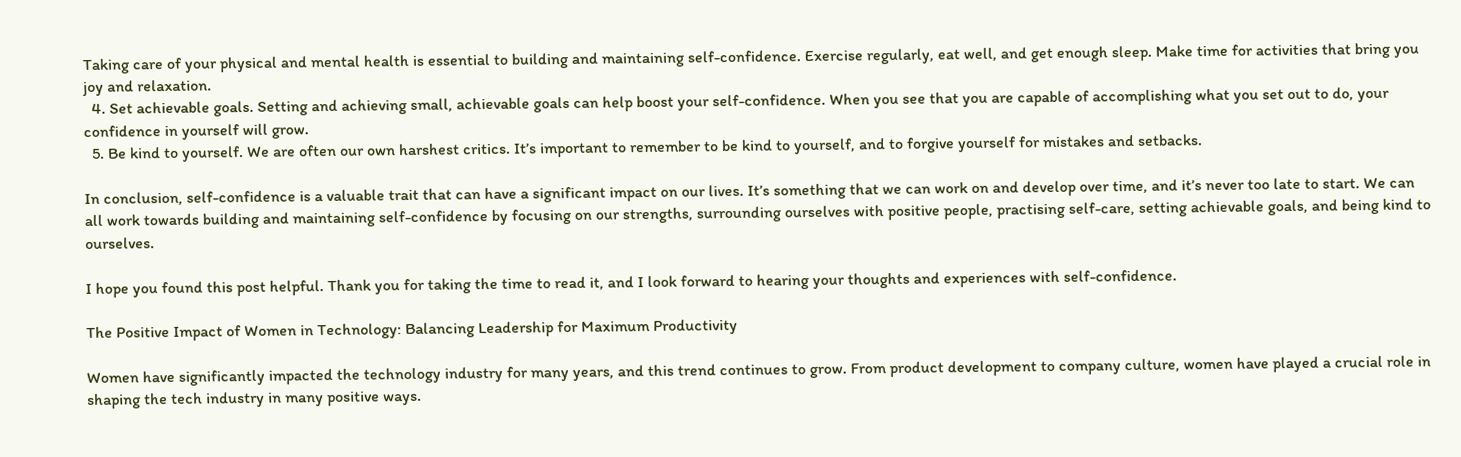Taking care of your physical and mental health is essential to building and maintaining self-confidence. Exercise regularly, eat well, and get enough sleep. Make time for activities that bring you joy and relaxation.
  4. Set achievable goals. Setting and achieving small, achievable goals can help boost your self-confidence. When you see that you are capable of accomplishing what you set out to do, your confidence in yourself will grow.
  5. Be kind to yourself. We are often our own harshest critics. It’s important to remember to be kind to yourself, and to forgive yourself for mistakes and setbacks.

In conclusion, self-confidence is a valuable trait that can have a significant impact on our lives. It’s something that we can work on and develop over time, and it’s never too late to start. We can all work towards building and maintaining self-confidence by focusing on our strengths, surrounding ourselves with positive people, practising self-care, setting achievable goals, and being kind to ourselves.

I hope you found this post helpful. Thank you for taking the time to read it, and I look forward to hearing your thoughts and experiences with self-confidence.

The Positive Impact of Women in Technology: Balancing Leadership for Maximum Productivity

Women have significantly impacted the technology industry for many years, and this trend continues to grow. From product development to company culture, women have played a crucial role in shaping the tech industry in many positive ways.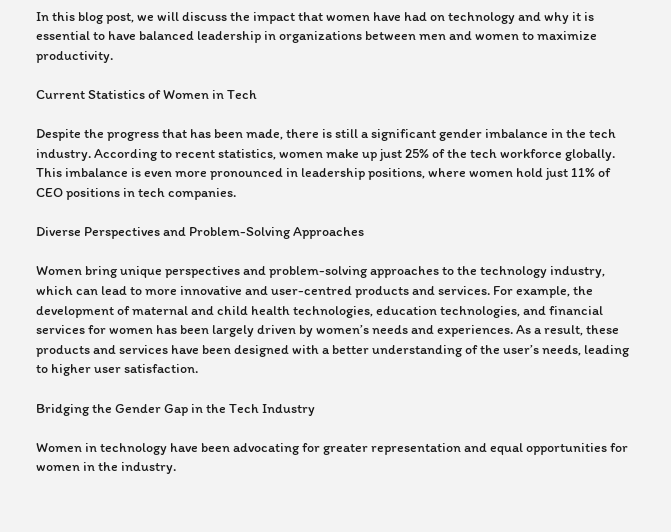In this blog post, we will discuss the impact that women have had on technology and why it is essential to have balanced leadership in organizations between men and women to maximize productivity.

Current Statistics of Women in Tech

Despite the progress that has been made, there is still a significant gender imbalance in the tech industry. According to recent statistics, women make up just 25% of the tech workforce globally. This imbalance is even more pronounced in leadership positions, where women hold just 11% of CEO positions in tech companies.

Diverse Perspectives and Problem-Solving Approaches

Women bring unique perspectives and problem-solving approaches to the technology industry, which can lead to more innovative and user-centred products and services. For example, the development of maternal and child health technologies, education technologies, and financial services for women has been largely driven by women’s needs and experiences. As a result, these products and services have been designed with a better understanding of the user’s needs, leading to higher user satisfaction.

Bridging the Gender Gap in the Tech Industry

Women in technology have been advocating for greater representation and equal opportunities for women in the industry.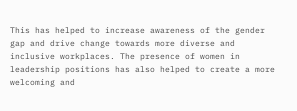This has helped to increase awareness of the gender gap and drive change towards more diverse and inclusive workplaces. The presence of women in leadership positions has also helped to create a more welcoming and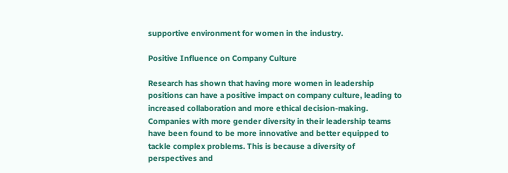supportive environment for women in the industry.

Positive Influence on Company Culture

Research has shown that having more women in leadership positions can have a positive impact on company culture, leading to increased collaboration and more ethical decision-making. Companies with more gender diversity in their leadership teams have been found to be more innovative and better equipped to tackle complex problems. This is because a diversity of perspectives and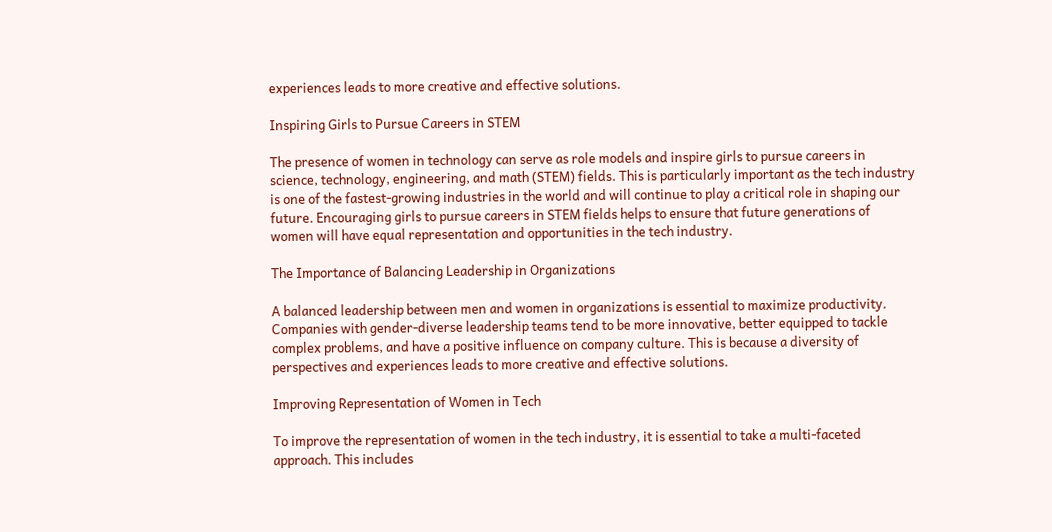experiences leads to more creative and effective solutions.

Inspiring Girls to Pursue Careers in STEM

The presence of women in technology can serve as role models and inspire girls to pursue careers in science, technology, engineering, and math (STEM) fields. This is particularly important as the tech industry is one of the fastest-growing industries in the world and will continue to play a critical role in shaping our future. Encouraging girls to pursue careers in STEM fields helps to ensure that future generations of women will have equal representation and opportunities in the tech industry.

The Importance of Balancing Leadership in Organizations

A balanced leadership between men and women in organizations is essential to maximize productivity. Companies with gender-diverse leadership teams tend to be more innovative, better equipped to tackle complex problems, and have a positive influence on company culture. This is because a diversity of perspectives and experiences leads to more creative and effective solutions.

Improving Representation of Women in Tech

To improve the representation of women in the tech industry, it is essential to take a multi-faceted approach. This includes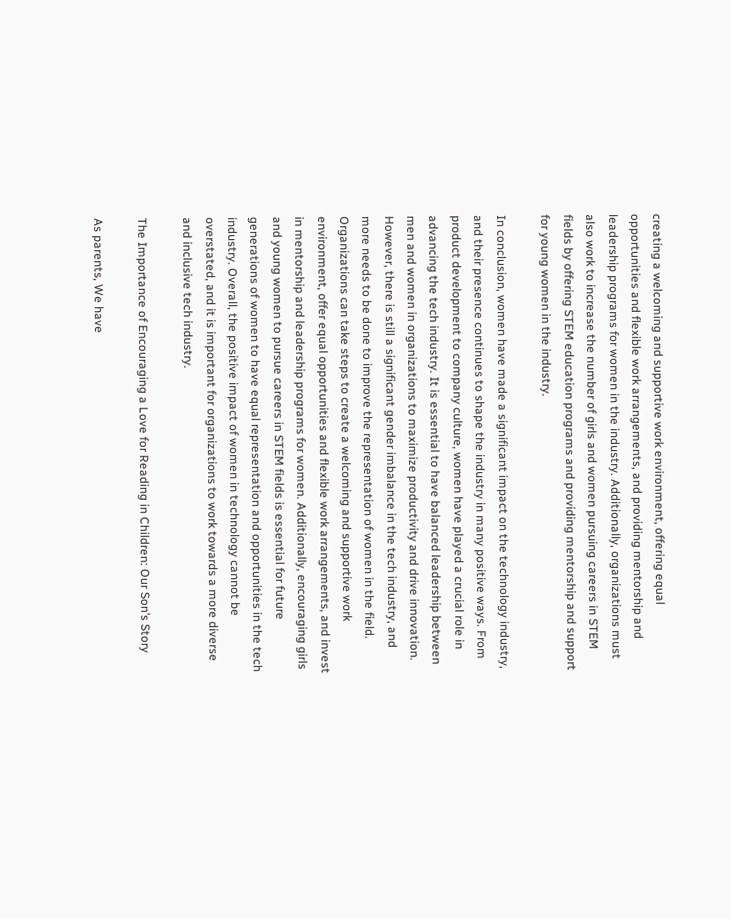creating a welcoming and supportive work environment, offering equal opportunities and flexible work arrangements, and providing mentorship and leadership programs for women in the industry. Additionally, organizations must also work to increase the number of girls and women pursuing careers in STEM fields by offering STEM education programs and providing mentorship and support for young women in the industry.

In conclusion, women have made a significant impact on the technology industry, and their presence continues to shape the industry in many positive ways. From product development to company culture, women have played a crucial role in advancing the tech industry. It is essential to have balanced leadership between men and women in organizations to maximize productivity and drive innovation. However, there is still a significant gender imbalance in the tech industry, and more needs to be done to improve the representation of women in the field. Organizations can take steps to create a welcoming and supportive work environment, offer equal opportunities and flexible work arrangements, and invest in mentorship and leadership programs for women. Additionally, encouraging girls and young women to pursue careers in STEM fields is essential for future generations of women to have equal representation and opportunities in the tech industry. Overall, the positive impact of women in technology cannot be overstated, and it is important for organizations to work towards a more diverse and inclusive tech industry.

The Importance of Encouraging a Love for Reading in Children: Our Son’s Story

As parents, We have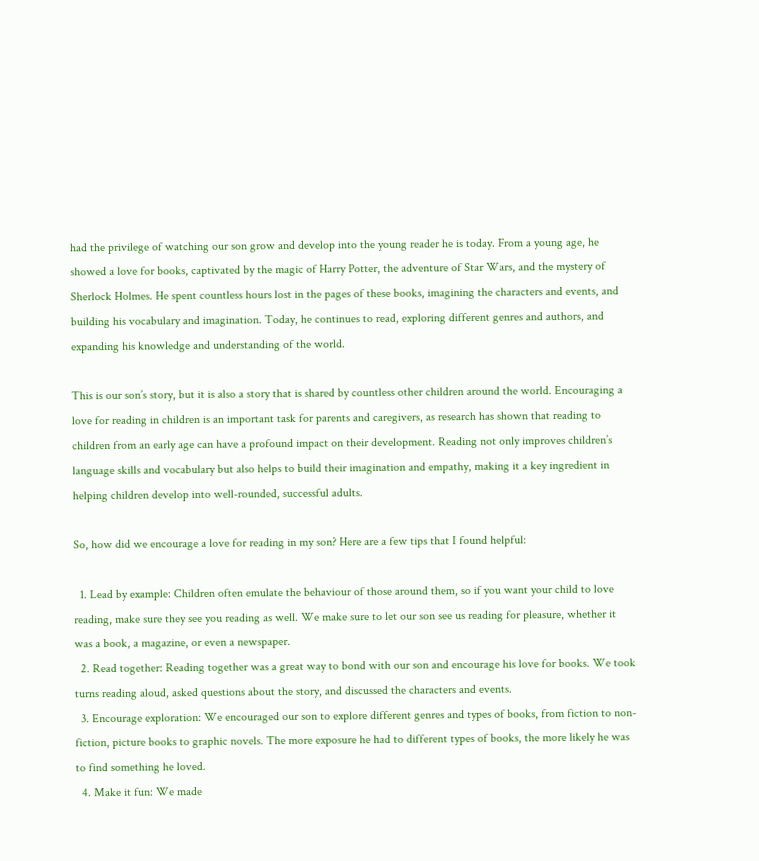had the privilege of watching our son grow and develop into the young reader he is today. From a young age, he showed a love for books, captivated by the magic of Harry Potter, the adventure of Star Wars, and the mystery of Sherlock Holmes. He spent countless hours lost in the pages of these books, imagining the characters and events, and building his vocabulary and imagination. Today, he continues to read, exploring different genres and authors, and expanding his knowledge and understanding of the world.

This is our son’s story, but it is also a story that is shared by countless other children around the world. Encouraging a love for reading in children is an important task for parents and caregivers, as research has shown that reading to children from an early age can have a profound impact on their development. Reading not only improves children’s language skills and vocabulary but also helps to build their imagination and empathy, making it a key ingredient in helping children develop into well-rounded, successful adults.

So, how did we encourage a love for reading in my son? Here are a few tips that I found helpful:

  1. Lead by example: Children often emulate the behaviour of those around them, so if you want your child to love reading, make sure they see you reading as well. We make sure to let our son see us reading for pleasure, whether it was a book, a magazine, or even a newspaper.
  2. Read together: Reading together was a great way to bond with our son and encourage his love for books. We took turns reading aloud, asked questions about the story, and discussed the characters and events.
  3. Encourage exploration: We encouraged our son to explore different genres and types of books, from fiction to non-fiction, picture books to graphic novels. The more exposure he had to different types of books, the more likely he was to find something he loved.
  4. Make it fun: We made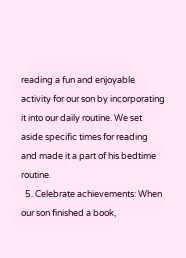reading a fun and enjoyable activity for our son by incorporating it into our daily routine. We set aside specific times for reading and made it a part of his bedtime routine.
  5. Celebrate achievements: When our son finished a book,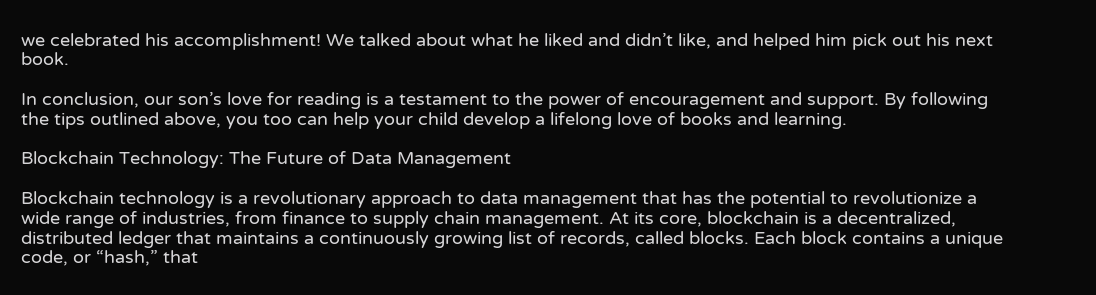we celebrated his accomplishment! We talked about what he liked and didn’t like, and helped him pick out his next book.

In conclusion, our son’s love for reading is a testament to the power of encouragement and support. By following the tips outlined above, you too can help your child develop a lifelong love of books and learning.

Blockchain Technology: The Future of Data Management

Blockchain technology is a revolutionary approach to data management that has the potential to revolutionize a wide range of industries, from finance to supply chain management. At its core, blockchain is a decentralized, distributed ledger that maintains a continuously growing list of records, called blocks. Each block contains a unique code, or “hash,” that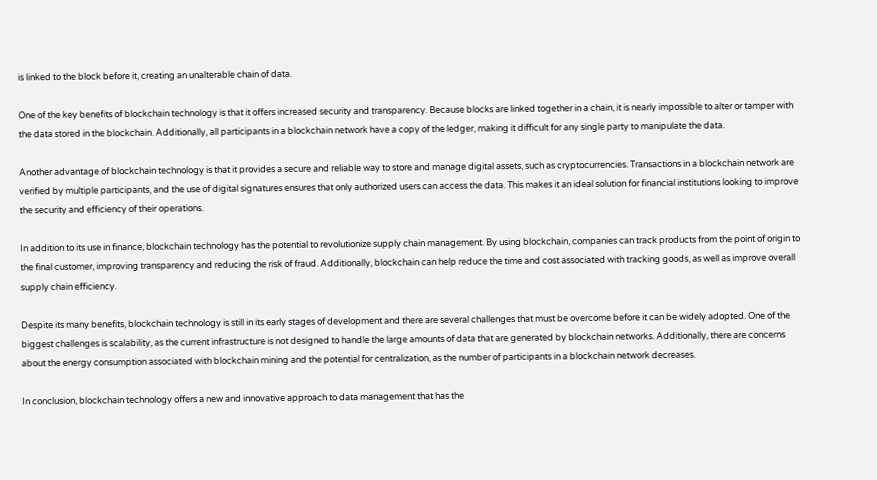is linked to the block before it, creating an unalterable chain of data.

One of the key benefits of blockchain technology is that it offers increased security and transparency. Because blocks are linked together in a chain, it is nearly impossible to alter or tamper with the data stored in the blockchain. Additionally, all participants in a blockchain network have a copy of the ledger, making it difficult for any single party to manipulate the data.

Another advantage of blockchain technology is that it provides a secure and reliable way to store and manage digital assets, such as cryptocurrencies. Transactions in a blockchain network are verified by multiple participants, and the use of digital signatures ensures that only authorized users can access the data. This makes it an ideal solution for financial institutions looking to improve the security and efficiency of their operations.

In addition to its use in finance, blockchain technology has the potential to revolutionize supply chain management. By using blockchain, companies can track products from the point of origin to the final customer, improving transparency and reducing the risk of fraud. Additionally, blockchain can help reduce the time and cost associated with tracking goods, as well as improve overall supply chain efficiency.

Despite its many benefits, blockchain technology is still in its early stages of development and there are several challenges that must be overcome before it can be widely adopted. One of the biggest challenges is scalability, as the current infrastructure is not designed to handle the large amounts of data that are generated by blockchain networks. Additionally, there are concerns about the energy consumption associated with blockchain mining and the potential for centralization, as the number of participants in a blockchain network decreases.

In conclusion, blockchain technology offers a new and innovative approach to data management that has the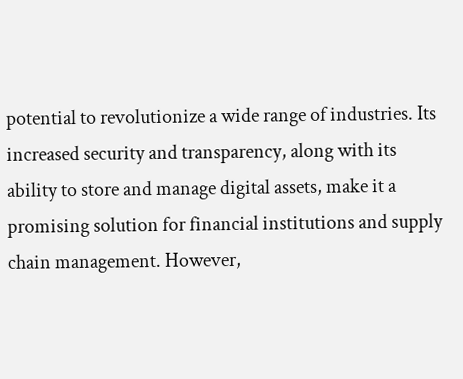potential to revolutionize a wide range of industries. Its increased security and transparency, along with its ability to store and manage digital assets, make it a promising solution for financial institutions and supply chain management. However,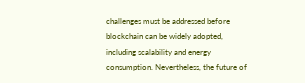challenges must be addressed before blockchain can be widely adopted, including scalability and energy consumption. Nevertheless, the future of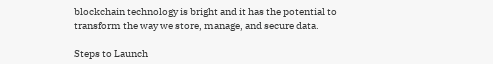blockchain technology is bright and it has the potential to transform the way we store, manage, and secure data.

Steps to Launch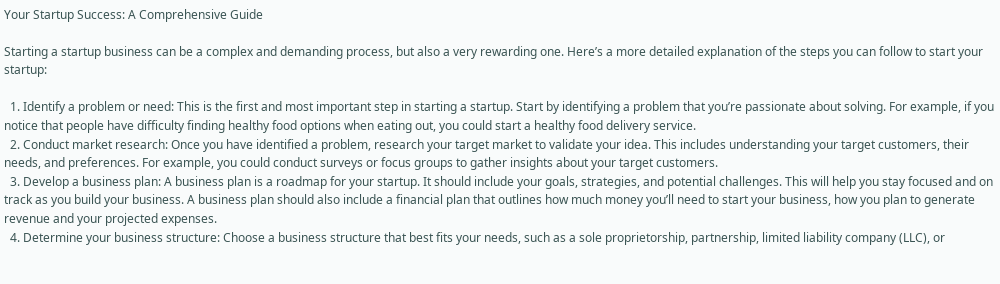Your Startup Success: A Comprehensive Guide

Starting a startup business can be a complex and demanding process, but also a very rewarding one. Here’s a more detailed explanation of the steps you can follow to start your startup:

  1. Identify a problem or need: This is the first and most important step in starting a startup. Start by identifying a problem that you’re passionate about solving. For example, if you notice that people have difficulty finding healthy food options when eating out, you could start a healthy food delivery service.
  2. Conduct market research: Once you have identified a problem, research your target market to validate your idea. This includes understanding your target customers, their needs, and preferences. For example, you could conduct surveys or focus groups to gather insights about your target customers.
  3. Develop a business plan: A business plan is a roadmap for your startup. It should include your goals, strategies, and potential challenges. This will help you stay focused and on track as you build your business. A business plan should also include a financial plan that outlines how much money you’ll need to start your business, how you plan to generate revenue and your projected expenses.
  4. Determine your business structure: Choose a business structure that best fits your needs, such as a sole proprietorship, partnership, limited liability company (LLC), or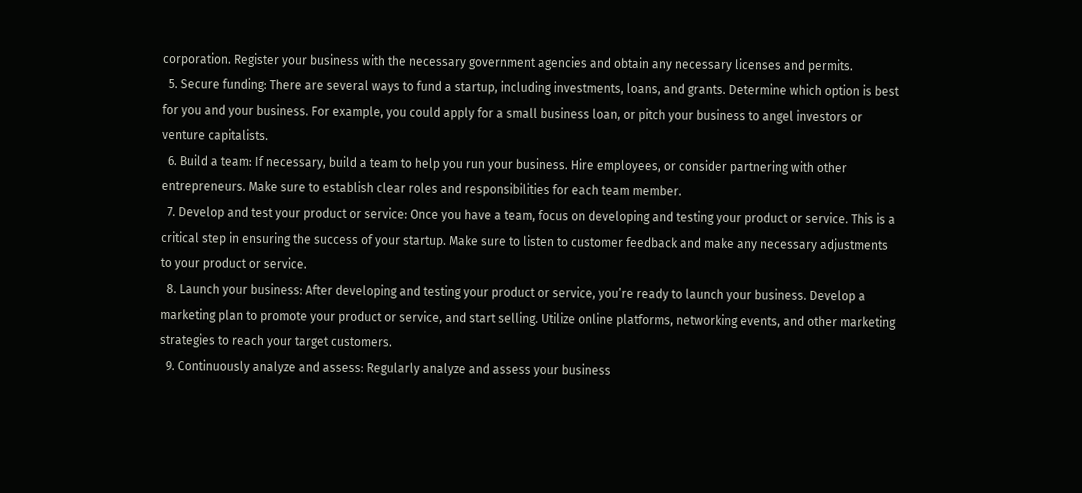corporation. Register your business with the necessary government agencies and obtain any necessary licenses and permits.
  5. Secure funding: There are several ways to fund a startup, including investments, loans, and grants. Determine which option is best for you and your business. For example, you could apply for a small business loan, or pitch your business to angel investors or venture capitalists.
  6. Build a team: If necessary, build a team to help you run your business. Hire employees, or consider partnering with other entrepreneurs. Make sure to establish clear roles and responsibilities for each team member.
  7. Develop and test your product or service: Once you have a team, focus on developing and testing your product or service. This is a critical step in ensuring the success of your startup. Make sure to listen to customer feedback and make any necessary adjustments to your product or service.
  8. Launch your business: After developing and testing your product or service, you’re ready to launch your business. Develop a marketing plan to promote your product or service, and start selling. Utilize online platforms, networking events, and other marketing strategies to reach your target customers.
  9. Continuously analyze and assess: Regularly analyze and assess your business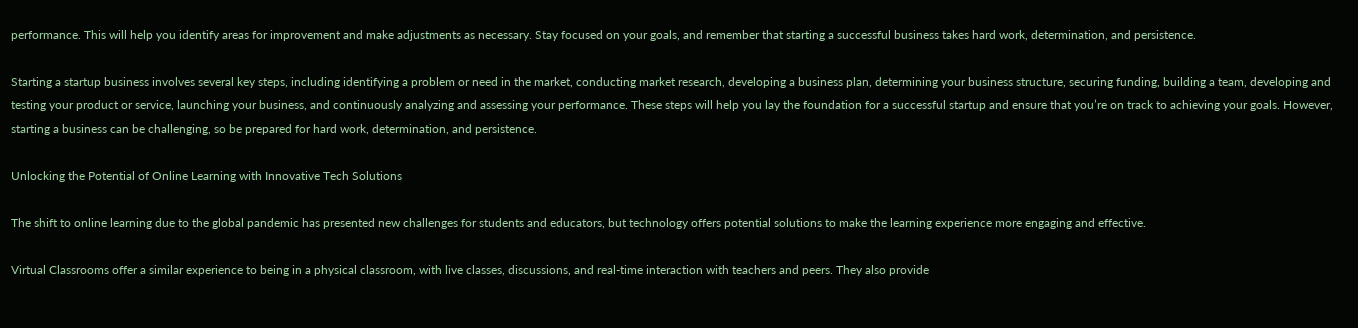performance. This will help you identify areas for improvement and make adjustments as necessary. Stay focused on your goals, and remember that starting a successful business takes hard work, determination, and persistence.

Starting a startup business involves several key steps, including identifying a problem or need in the market, conducting market research, developing a business plan, determining your business structure, securing funding, building a team, developing and testing your product or service, launching your business, and continuously analyzing and assessing your performance. These steps will help you lay the foundation for a successful startup and ensure that you’re on track to achieving your goals. However, starting a business can be challenging, so be prepared for hard work, determination, and persistence.

Unlocking the Potential of Online Learning with Innovative Tech Solutions

The shift to online learning due to the global pandemic has presented new challenges for students and educators, but technology offers potential solutions to make the learning experience more engaging and effective.

Virtual Classrooms offer a similar experience to being in a physical classroom, with live classes, discussions, and real-time interaction with teachers and peers. They also provide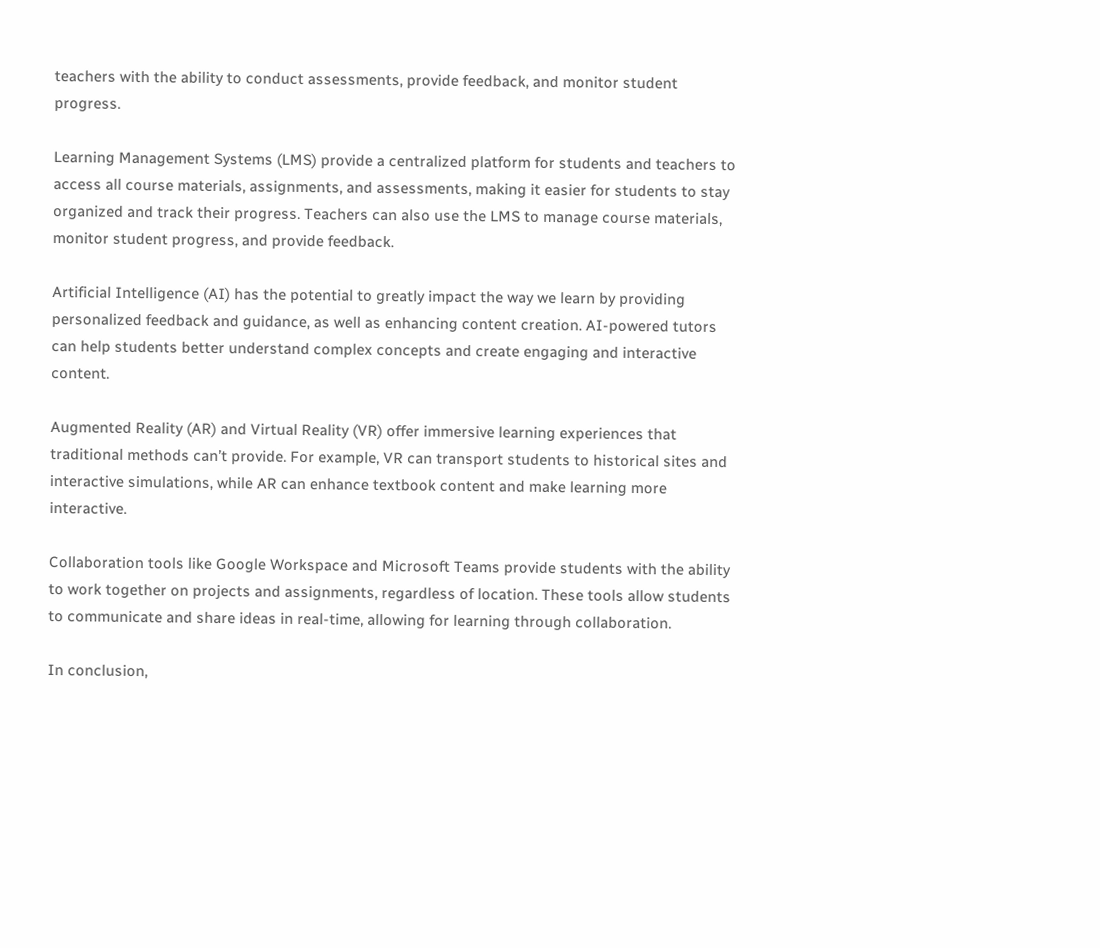teachers with the ability to conduct assessments, provide feedback, and monitor student progress.

Learning Management Systems (LMS) provide a centralized platform for students and teachers to access all course materials, assignments, and assessments, making it easier for students to stay organized and track their progress. Teachers can also use the LMS to manage course materials, monitor student progress, and provide feedback.

Artificial Intelligence (AI) has the potential to greatly impact the way we learn by providing personalized feedback and guidance, as well as enhancing content creation. AI-powered tutors can help students better understand complex concepts and create engaging and interactive content.

Augmented Reality (AR) and Virtual Reality (VR) offer immersive learning experiences that traditional methods can’t provide. For example, VR can transport students to historical sites and interactive simulations, while AR can enhance textbook content and make learning more interactive.

Collaboration tools like Google Workspace and Microsoft Teams provide students with the ability to work together on projects and assignments, regardless of location. These tools allow students to communicate and share ideas in real-time, allowing for learning through collaboration.

In conclusion,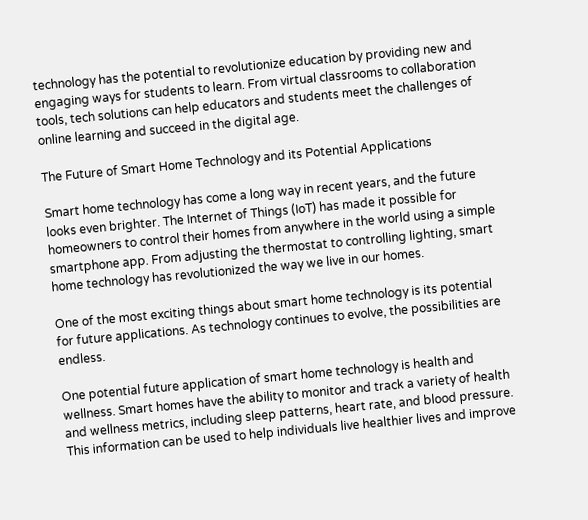technology has the potential to revolutionize education by providing new and engaging ways for students to learn. From virtual classrooms to collaboration tools, tech solutions can help educators and students meet the challenges of online learning and succeed in the digital age.

The Future of Smart Home Technology and its Potential Applications

Smart home technology has come a long way in recent years, and the future looks even brighter. The Internet of Things (IoT) has made it possible for homeowners to control their homes from anywhere in the world using a simple smartphone app. From adjusting the thermostat to controlling lighting, smart home technology has revolutionized the way we live in our homes.

One of the most exciting things about smart home technology is its potential for future applications. As technology continues to evolve, the possibilities are endless.

One potential future application of smart home technology is health and wellness. Smart homes have the ability to monitor and track a variety of health and wellness metrics, including sleep patterns, heart rate, and blood pressure. This information can be used to help individuals live healthier lives and improve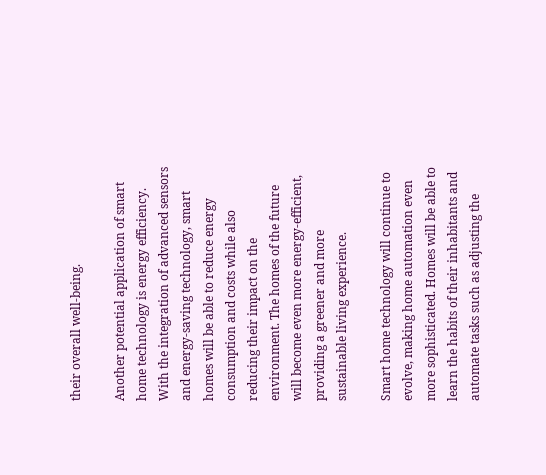their overall well-being.

Another potential application of smart home technology is energy efficiency. With the integration of advanced sensors and energy-saving technology, smart homes will be able to reduce energy consumption and costs while also reducing their impact on the environment. The homes of the future will become even more energy-efficient, providing a greener and more sustainable living experience.

Smart home technology will continue to evolve, making home automation even more sophisticated. Homes will be able to learn the habits of their inhabitants and automate tasks such as adjusting the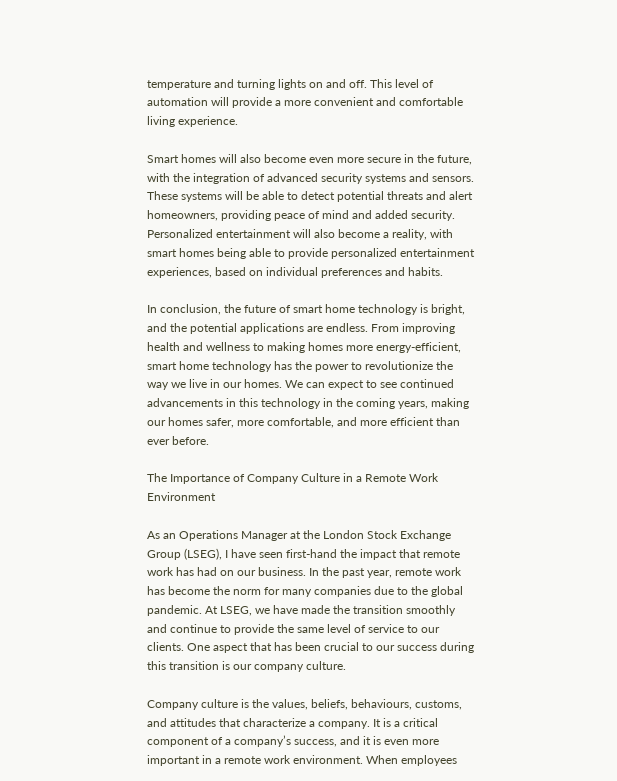temperature and turning lights on and off. This level of automation will provide a more convenient and comfortable living experience.

Smart homes will also become even more secure in the future, with the integration of advanced security systems and sensors. These systems will be able to detect potential threats and alert homeowners, providing peace of mind and added security. Personalized entertainment will also become a reality, with smart homes being able to provide personalized entertainment experiences, based on individual preferences and habits.

In conclusion, the future of smart home technology is bright, and the potential applications are endless. From improving health and wellness to making homes more energy-efficient, smart home technology has the power to revolutionize the way we live in our homes. We can expect to see continued advancements in this technology in the coming years, making our homes safer, more comfortable, and more efficient than ever before.

The Importance of Company Culture in a Remote Work Environment

As an Operations Manager at the London Stock Exchange Group (LSEG), I have seen first-hand the impact that remote work has had on our business. In the past year, remote work has become the norm for many companies due to the global pandemic. At LSEG, we have made the transition smoothly and continue to provide the same level of service to our clients. One aspect that has been crucial to our success during this transition is our company culture.

Company culture is the values, beliefs, behaviours, customs, and attitudes that characterize a company. It is a critical component of a company’s success, and it is even more important in a remote work environment. When employees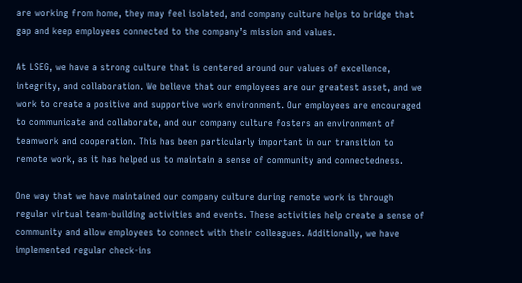are working from home, they may feel isolated, and company culture helps to bridge that gap and keep employees connected to the company’s mission and values.

At LSEG, we have a strong culture that is centered around our values of excellence, integrity, and collaboration. We believe that our employees are our greatest asset, and we work to create a positive and supportive work environment. Our employees are encouraged to communicate and collaborate, and our company culture fosters an environment of teamwork and cooperation. This has been particularly important in our transition to remote work, as it has helped us to maintain a sense of community and connectedness.

One way that we have maintained our company culture during remote work is through regular virtual team-building activities and events. These activities help create a sense of community and allow employees to connect with their colleagues. Additionally, we have implemented regular check-ins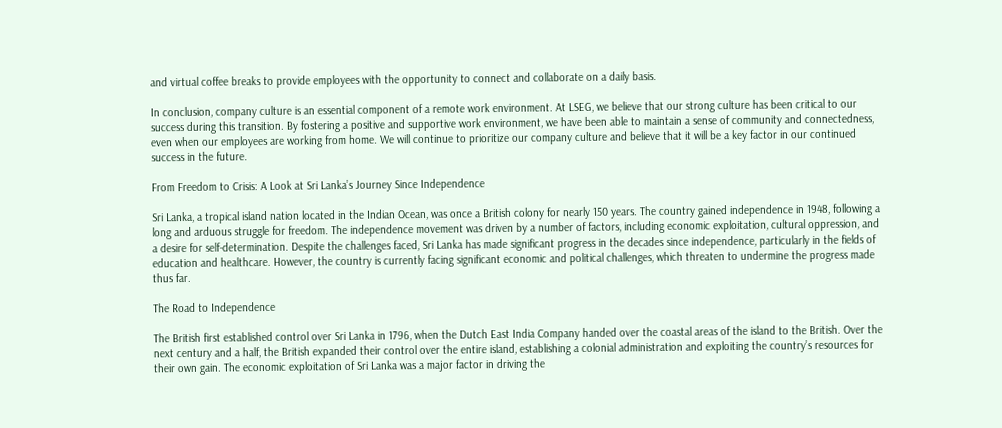and virtual coffee breaks to provide employees with the opportunity to connect and collaborate on a daily basis.

In conclusion, company culture is an essential component of a remote work environment. At LSEG, we believe that our strong culture has been critical to our success during this transition. By fostering a positive and supportive work environment, we have been able to maintain a sense of community and connectedness, even when our employees are working from home. We will continue to prioritize our company culture and believe that it will be a key factor in our continued success in the future.

From Freedom to Crisis: A Look at Sri Lanka’s Journey Since Independence

Sri Lanka, a tropical island nation located in the Indian Ocean, was once a British colony for nearly 150 years. The country gained independence in 1948, following a long and arduous struggle for freedom. The independence movement was driven by a number of factors, including economic exploitation, cultural oppression, and a desire for self-determination. Despite the challenges faced, Sri Lanka has made significant progress in the decades since independence, particularly in the fields of education and healthcare. However, the country is currently facing significant economic and political challenges, which threaten to undermine the progress made thus far.

The Road to Independence

The British first established control over Sri Lanka in 1796, when the Dutch East India Company handed over the coastal areas of the island to the British. Over the next century and a half, the British expanded their control over the entire island, establishing a colonial administration and exploiting the country’s resources for their own gain. The economic exploitation of Sri Lanka was a major factor in driving the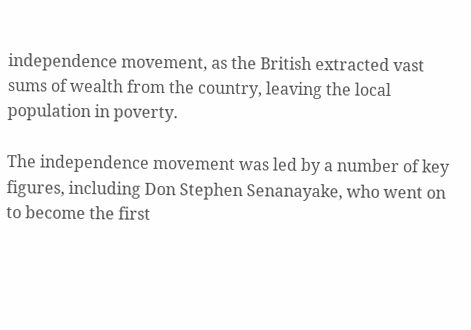independence movement, as the British extracted vast sums of wealth from the country, leaving the local population in poverty.

The independence movement was led by a number of key figures, including Don Stephen Senanayake, who went on to become the first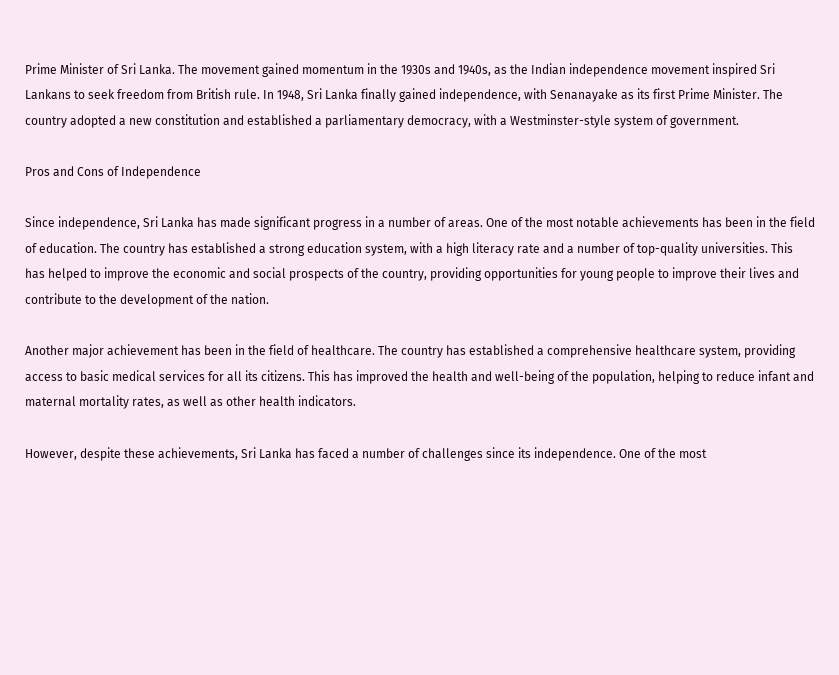Prime Minister of Sri Lanka. The movement gained momentum in the 1930s and 1940s, as the Indian independence movement inspired Sri Lankans to seek freedom from British rule. In 1948, Sri Lanka finally gained independence, with Senanayake as its first Prime Minister. The country adopted a new constitution and established a parliamentary democracy, with a Westminster-style system of government.

Pros and Cons of Independence

Since independence, Sri Lanka has made significant progress in a number of areas. One of the most notable achievements has been in the field of education. The country has established a strong education system, with a high literacy rate and a number of top-quality universities. This has helped to improve the economic and social prospects of the country, providing opportunities for young people to improve their lives and contribute to the development of the nation.

Another major achievement has been in the field of healthcare. The country has established a comprehensive healthcare system, providing access to basic medical services for all its citizens. This has improved the health and well-being of the population, helping to reduce infant and maternal mortality rates, as well as other health indicators.

However, despite these achievements, Sri Lanka has faced a number of challenges since its independence. One of the most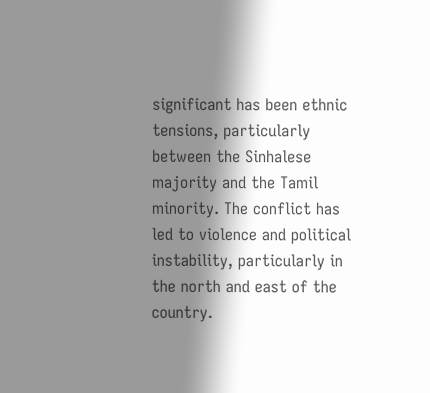significant has been ethnic tensions, particularly between the Sinhalese majority and the Tamil minority. The conflict has led to violence and political instability, particularly in the north and east of the country.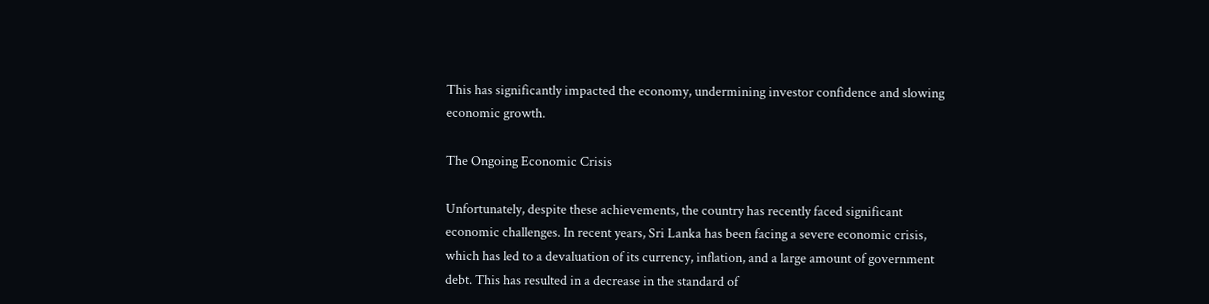This has significantly impacted the economy, undermining investor confidence and slowing economic growth.

The Ongoing Economic Crisis

Unfortunately, despite these achievements, the country has recently faced significant economic challenges. In recent years, Sri Lanka has been facing a severe economic crisis, which has led to a devaluation of its currency, inflation, and a large amount of government debt. This has resulted in a decrease in the standard of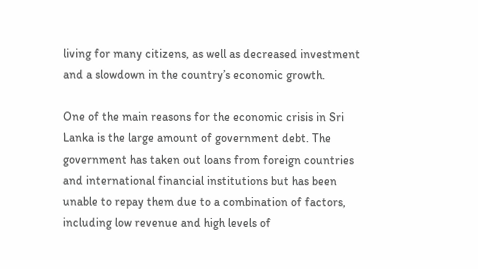living for many citizens, as well as decreased investment and a slowdown in the country’s economic growth.

One of the main reasons for the economic crisis in Sri Lanka is the large amount of government debt. The government has taken out loans from foreign countries and international financial institutions but has been unable to repay them due to a combination of factors, including low revenue and high levels of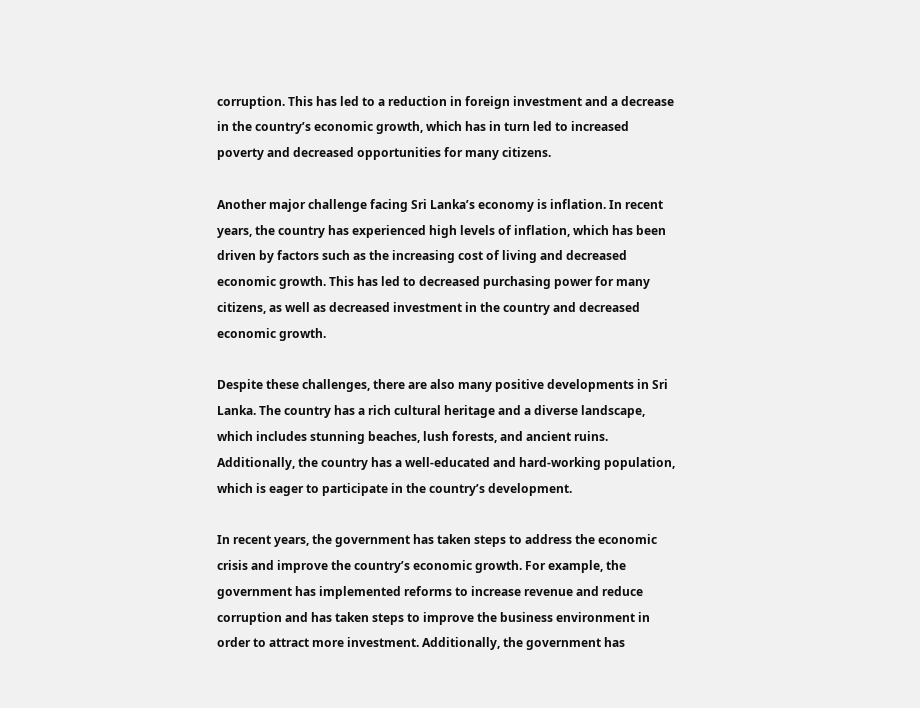corruption. This has led to a reduction in foreign investment and a decrease in the country’s economic growth, which has in turn led to increased poverty and decreased opportunities for many citizens.

Another major challenge facing Sri Lanka’s economy is inflation. In recent years, the country has experienced high levels of inflation, which has been driven by factors such as the increasing cost of living and decreased economic growth. This has led to decreased purchasing power for many citizens, as well as decreased investment in the country and decreased economic growth.

Despite these challenges, there are also many positive developments in Sri Lanka. The country has a rich cultural heritage and a diverse landscape, which includes stunning beaches, lush forests, and ancient ruins. Additionally, the country has a well-educated and hard-working population, which is eager to participate in the country’s development.

In recent years, the government has taken steps to address the economic crisis and improve the country’s economic growth. For example, the government has implemented reforms to increase revenue and reduce corruption and has taken steps to improve the business environment in order to attract more investment. Additionally, the government has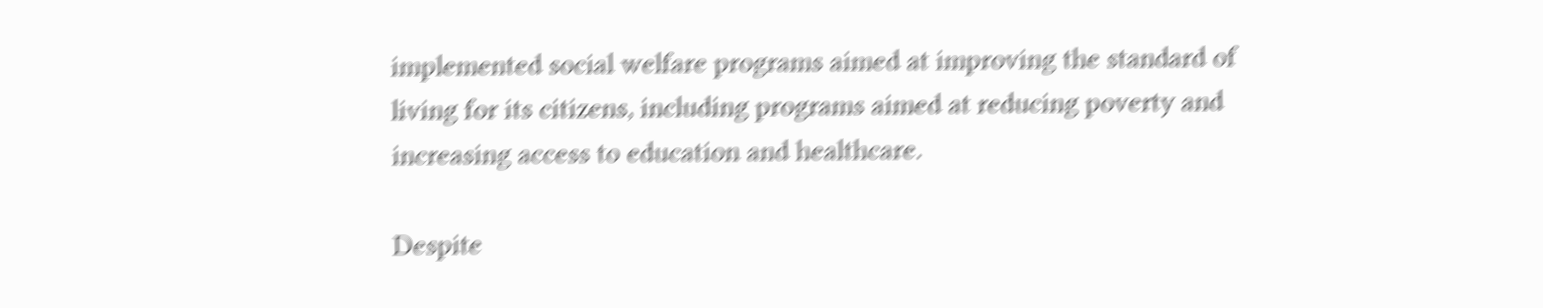implemented social welfare programs aimed at improving the standard of living for its citizens, including programs aimed at reducing poverty and increasing access to education and healthcare.

Despite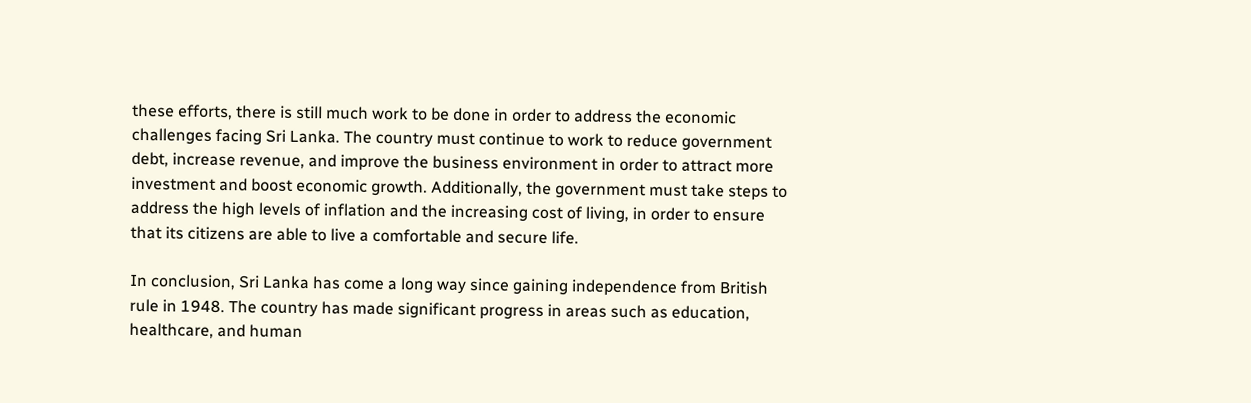these efforts, there is still much work to be done in order to address the economic challenges facing Sri Lanka. The country must continue to work to reduce government debt, increase revenue, and improve the business environment in order to attract more investment and boost economic growth. Additionally, the government must take steps to address the high levels of inflation and the increasing cost of living, in order to ensure that its citizens are able to live a comfortable and secure life.

In conclusion, Sri Lanka has come a long way since gaining independence from British rule in 1948. The country has made significant progress in areas such as education, healthcare, and human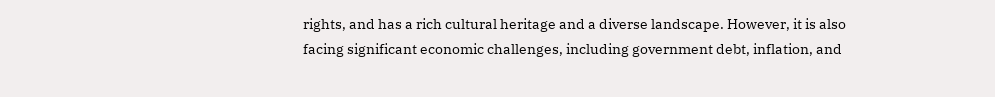rights, and has a rich cultural heritage and a diverse landscape. However, it is also facing significant economic challenges, including government debt, inflation, and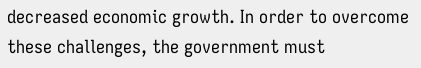decreased economic growth. In order to overcome these challenges, the government must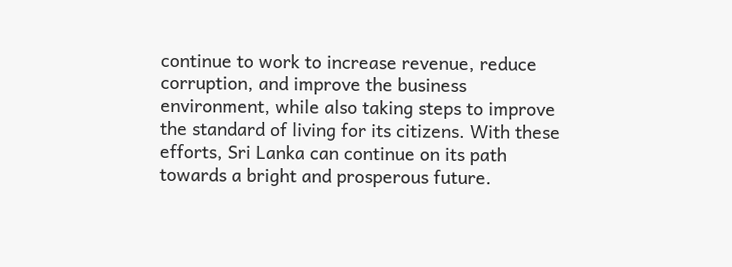continue to work to increase revenue, reduce corruption, and improve the business environment, while also taking steps to improve the standard of living for its citizens. With these efforts, Sri Lanka can continue on its path towards a bright and prosperous future.